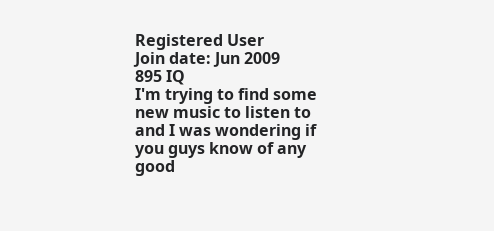Registered User
Join date: Jun 2009
895 IQ
I'm trying to find some new music to listen to and I was wondering if you guys know of any good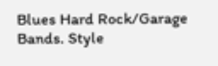Blues Hard Rock/Garage Bands. Style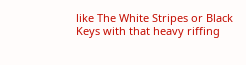like The White Stripes or Black Keys with that heavy riffing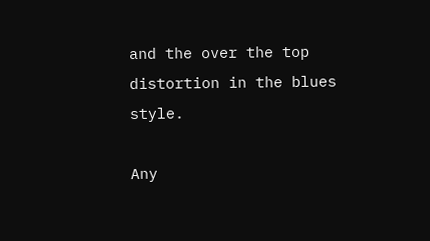and the over the top distortion in the blues style.

Any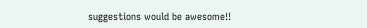suggestions would be awesome!!